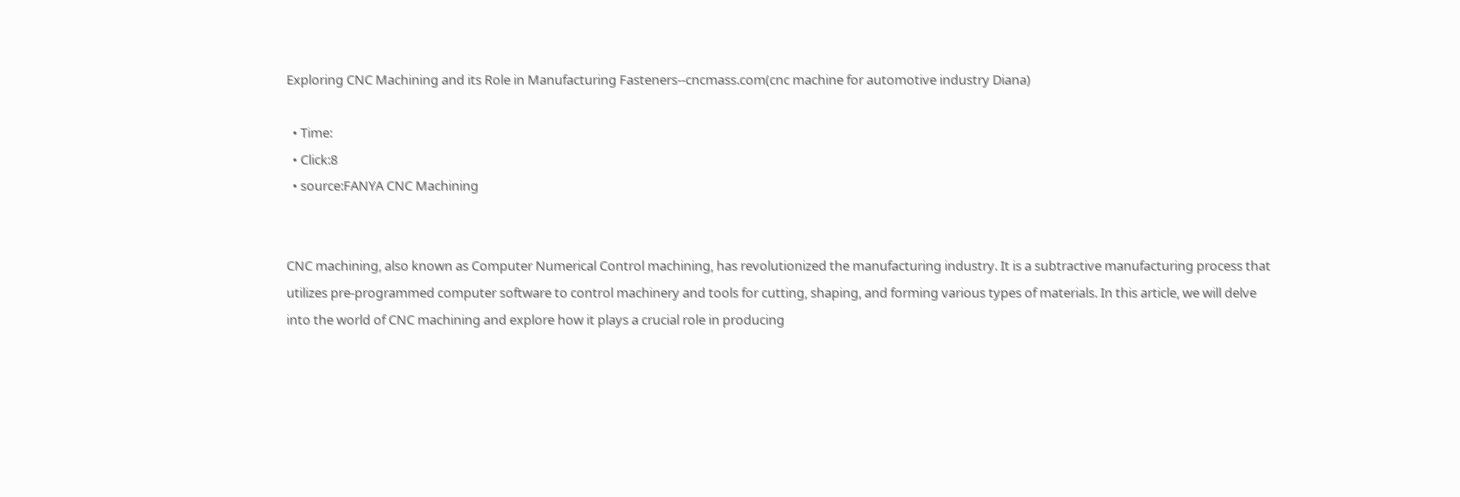Exploring CNC Machining and its Role in Manufacturing Fasteners--cncmass.com(cnc machine for automotive industry Diana)

  • Time:
  • Click:8
  • source:FANYA CNC Machining


CNC machining, also known as Computer Numerical Control machining, has revolutionized the manufacturing industry. It is a subtractive manufacturing process that utilizes pre-programmed computer software to control machinery and tools for cutting, shaping, and forming various types of materials. In this article, we will delve into the world of CNC machining and explore how it plays a crucial role in producing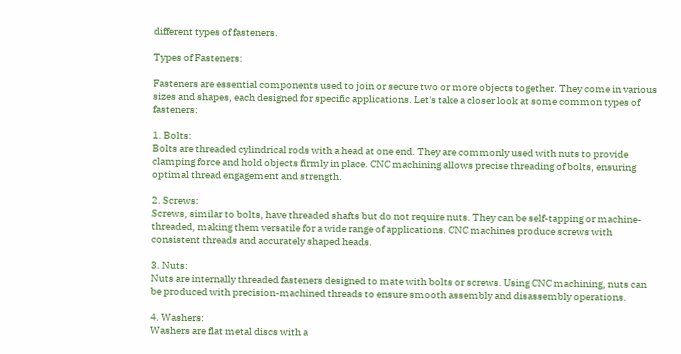different types of fasteners.

Types of Fasteners:

Fasteners are essential components used to join or secure two or more objects together. They come in various sizes and shapes, each designed for specific applications. Let's take a closer look at some common types of fasteners:

1. Bolts:
Bolts are threaded cylindrical rods with a head at one end. They are commonly used with nuts to provide clamping force and hold objects firmly in place. CNC machining allows precise threading of bolts, ensuring optimal thread engagement and strength.

2. Screws:
Screws, similar to bolts, have threaded shafts but do not require nuts. They can be self-tapping or machine-threaded, making them versatile for a wide range of applications. CNC machines produce screws with consistent threads and accurately shaped heads.

3. Nuts:
Nuts are internally threaded fasteners designed to mate with bolts or screws. Using CNC machining, nuts can be produced with precision-machined threads to ensure smooth assembly and disassembly operations.

4. Washers:
Washers are flat metal discs with a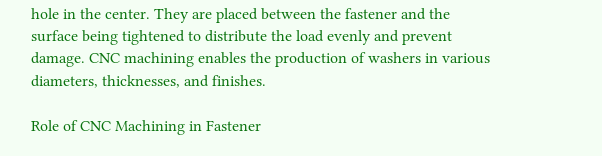hole in the center. They are placed between the fastener and the surface being tightened to distribute the load evenly and prevent damage. CNC machining enables the production of washers in various diameters, thicknesses, and finishes.

Role of CNC Machining in Fastener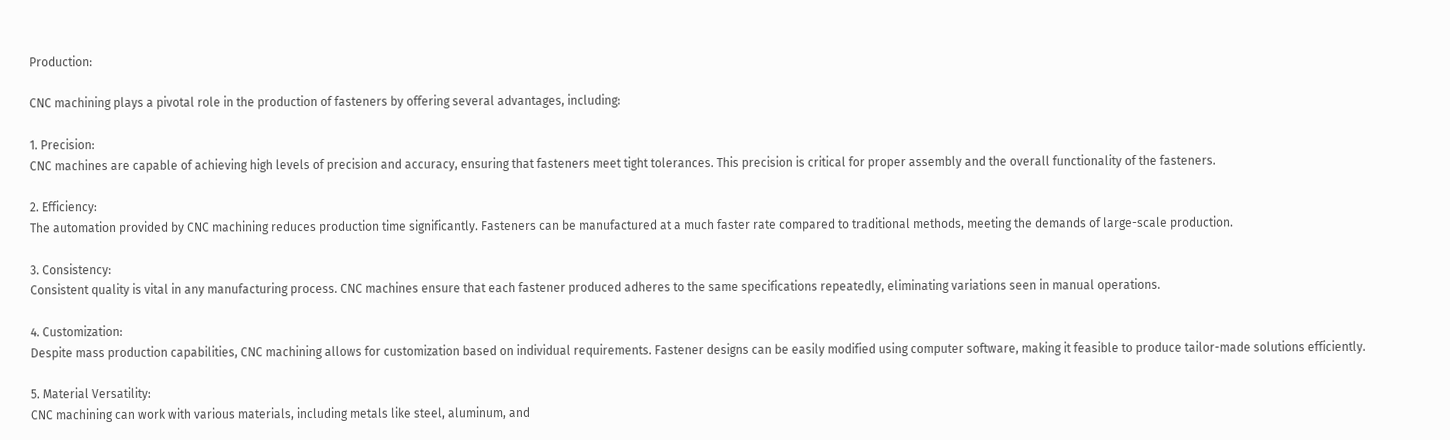Production:

CNC machining plays a pivotal role in the production of fasteners by offering several advantages, including:

1. Precision:
CNC machines are capable of achieving high levels of precision and accuracy, ensuring that fasteners meet tight tolerances. This precision is critical for proper assembly and the overall functionality of the fasteners.

2. Efficiency:
The automation provided by CNC machining reduces production time significantly. Fasteners can be manufactured at a much faster rate compared to traditional methods, meeting the demands of large-scale production.

3. Consistency:
Consistent quality is vital in any manufacturing process. CNC machines ensure that each fastener produced adheres to the same specifications repeatedly, eliminating variations seen in manual operations.

4. Customization:
Despite mass production capabilities, CNC machining allows for customization based on individual requirements. Fastener designs can be easily modified using computer software, making it feasible to produce tailor-made solutions efficiently.

5. Material Versatility:
CNC machining can work with various materials, including metals like steel, aluminum, and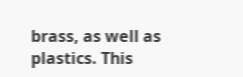brass, as well as plastics. This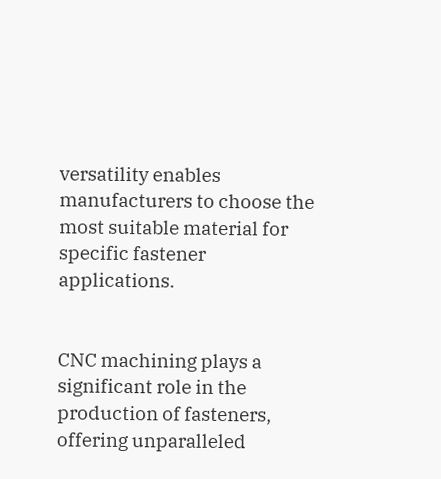versatility enables manufacturers to choose the most suitable material for specific fastener applications.


CNC machining plays a significant role in the production of fasteners, offering unparalleled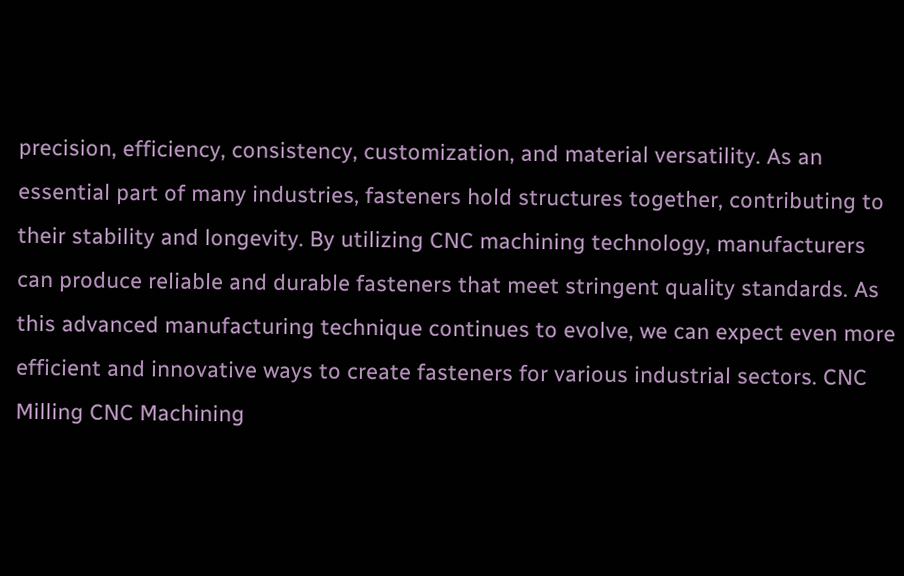precision, efficiency, consistency, customization, and material versatility. As an essential part of many industries, fasteners hold structures together, contributing to their stability and longevity. By utilizing CNC machining technology, manufacturers can produce reliable and durable fasteners that meet stringent quality standards. As this advanced manufacturing technique continues to evolve, we can expect even more efficient and innovative ways to create fasteners for various industrial sectors. CNC Milling CNC Machining